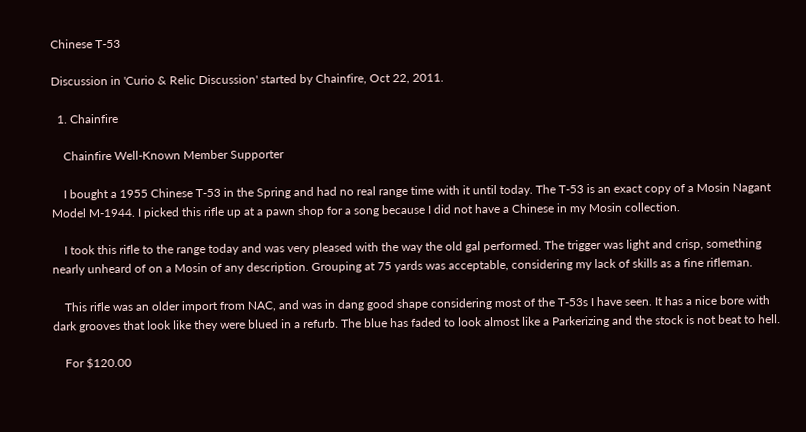Chinese T-53

Discussion in 'Curio & Relic Discussion' started by Chainfire, Oct 22, 2011.

  1. Chainfire

    Chainfire Well-Known Member Supporter

    I bought a 1955 Chinese T-53 in the Spring and had no real range time with it until today. The T-53 is an exact copy of a Mosin Nagant Model M-1944. I picked this rifle up at a pawn shop for a song because I did not have a Chinese in my Mosin collection.

    I took this rifle to the range today and was very pleased with the way the old gal performed. The trigger was light and crisp, something nearly unheard of on a Mosin of any description. Grouping at 75 yards was acceptable, considering my lack of skills as a fine rifleman.

    This rifle was an older import from NAC, and was in dang good shape considering most of the T-53s I have seen. It has a nice bore with dark grooves that look like they were blued in a refurb. The blue has faded to look almost like a Parkerizing and the stock is not beat to hell.

    For $120.00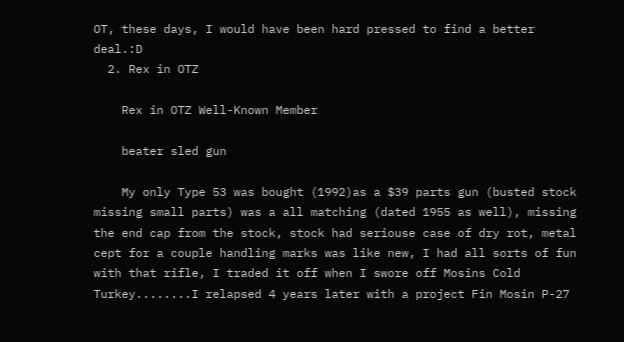OT, these days, I would have been hard pressed to find a better deal.:D
  2. Rex in OTZ

    Rex in OTZ Well-Known Member

    beater sled gun

    My only Type 53 was bought (1992)as a $39 parts gun (busted stock missing small parts) was a all matching (dated 1955 as well), missing the end cap from the stock, stock had seriouse case of dry rot, metal cept for a couple handling marks was like new, I had all sorts of fun with that rifle, I traded it off when I swore off Mosins Cold Turkey........I relapsed 4 years later with a project Fin Mosin P-27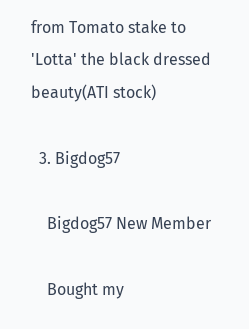from Tomato stake to 'Lotta' the black dressed beauty(ATI stock)

  3. Bigdog57

    Bigdog57 New Member

    Bought my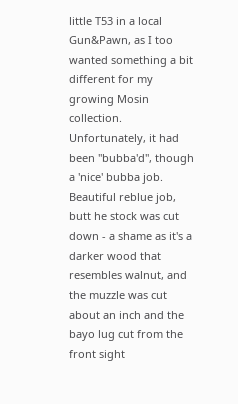little T53 in a local Gun&Pawn, as I too wanted something a bit different for my growing Mosin collection. Unfortunately, it had been "bubba'd", though a 'nice' bubba job. Beautiful reblue job, butt he stock was cut down - a shame as it's a darker wood that resembles walnut, and the muzzle was cut about an inch and the bayo lug cut from the front sight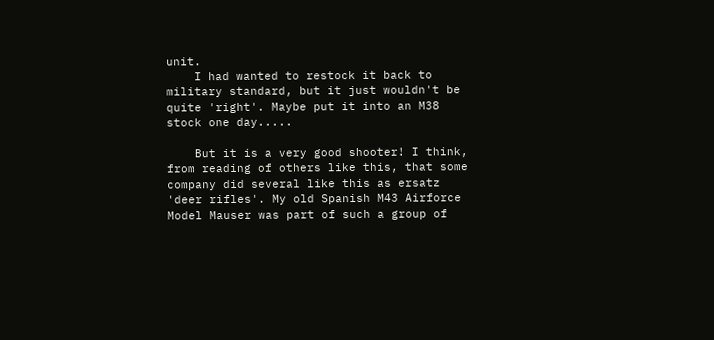unit.
    I had wanted to restock it back to military standard, but it just wouldn't be quite 'right'. Maybe put it into an M38 stock one day.....

    But it is a very good shooter! I think, from reading of others like this, that some company did several like this as ersatz 'deer rifles'. My old Spanish M43 Airforce Model Mauser was part of such a group of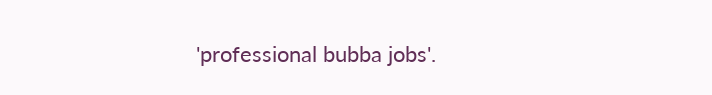'professional bubba jobs'.